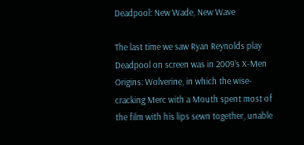Deadpool: New Wade, New Wave

The last time we saw Ryan Reynolds play Deadpool on screen was in 2009’s X-Men Origins: Wolverine, in which the wise-cracking Merc with a Mouth spent most of the film with his lips sewn together, unable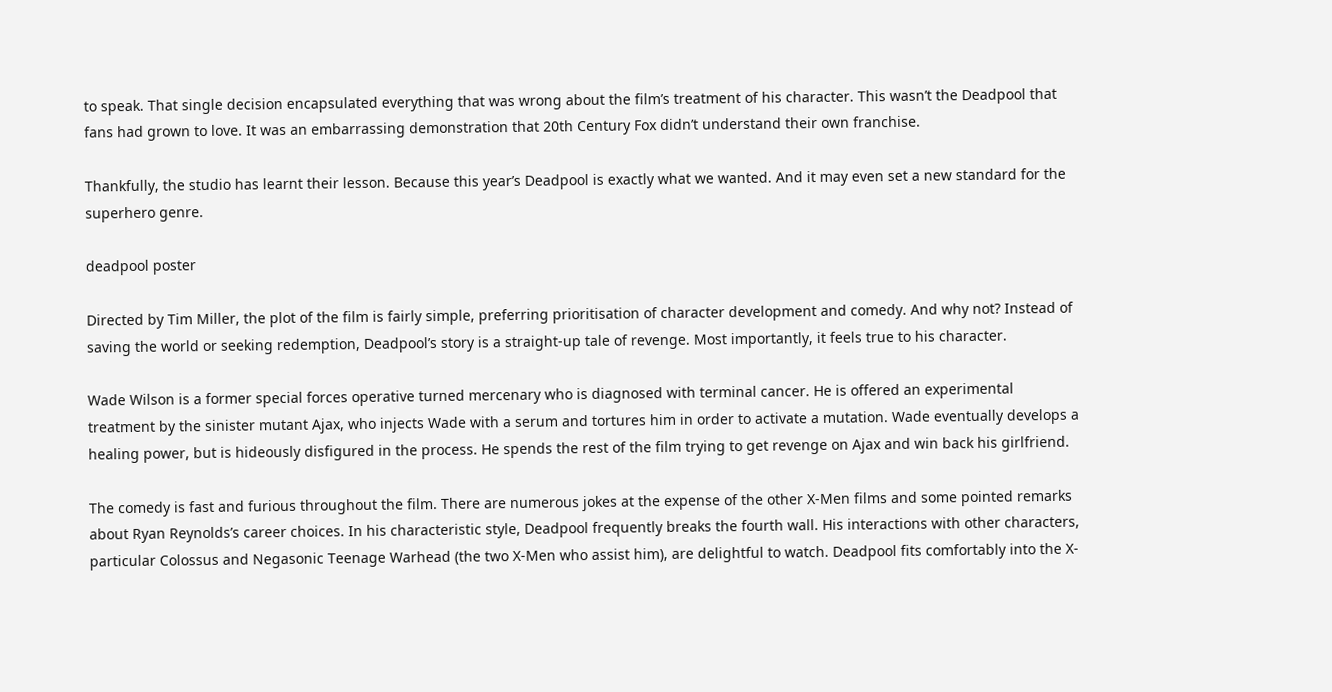to speak. That single decision encapsulated everything that was wrong about the film’s treatment of his character. This wasn’t the Deadpool that fans had grown to love. It was an embarrassing demonstration that 20th Century Fox didn’t understand their own franchise.

Thankfully, the studio has learnt their lesson. Because this year’s Deadpool is exactly what we wanted. And it may even set a new standard for the superhero genre.

deadpool poster

Directed by Tim Miller, the plot of the film is fairly simple, preferring prioritisation of character development and comedy. And why not? Instead of saving the world or seeking redemption, Deadpool’s story is a straight-up tale of revenge. Most importantly, it feels true to his character.

Wade Wilson is a former special forces operative turned mercenary who is diagnosed with terminal cancer. He is offered an experimental treatment by the sinister mutant Ajax, who injects Wade with a serum and tortures him in order to activate a mutation. Wade eventually develops a healing power, but is hideously disfigured in the process. He spends the rest of the film trying to get revenge on Ajax and win back his girlfriend.

The comedy is fast and furious throughout the film. There are numerous jokes at the expense of the other X-Men films and some pointed remarks about Ryan Reynolds’s career choices. In his characteristic style, Deadpool frequently breaks the fourth wall. His interactions with other characters, particular Colossus and Negasonic Teenage Warhead (the two X-Men who assist him), are delightful to watch. Deadpool fits comfortably into the X-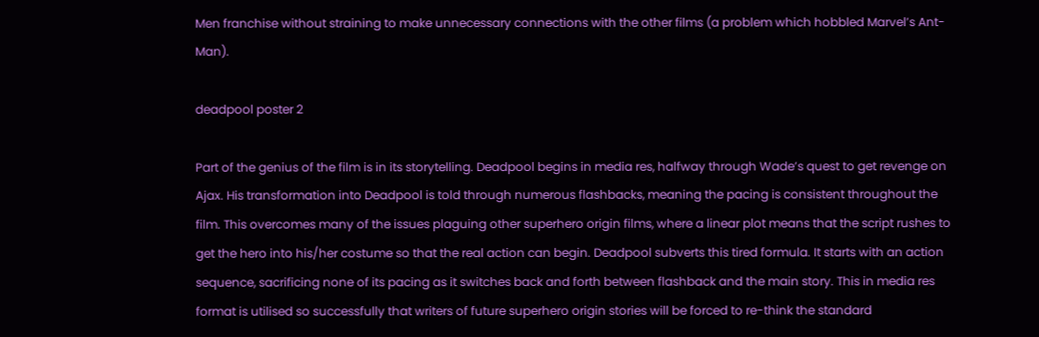Men franchise without straining to make unnecessary connections with the other films (a problem which hobbled Marvel’s Ant-Man).

deadpool poster 2

Part of the genius of the film is in its storytelling. Deadpool begins in media res, halfway through Wade’s quest to get revenge on Ajax. His transformation into Deadpool is told through numerous flashbacks, meaning the pacing is consistent throughout the film. This overcomes many of the issues plaguing other superhero origin films, where a linear plot means that the script rushes to get the hero into his/her costume so that the real action can begin. Deadpool subverts this tired formula. It starts with an action sequence, sacrificing none of its pacing as it switches back and forth between flashback and the main story. This in media res format is utilised so successfully that writers of future superhero origin stories will be forced to re-think the standard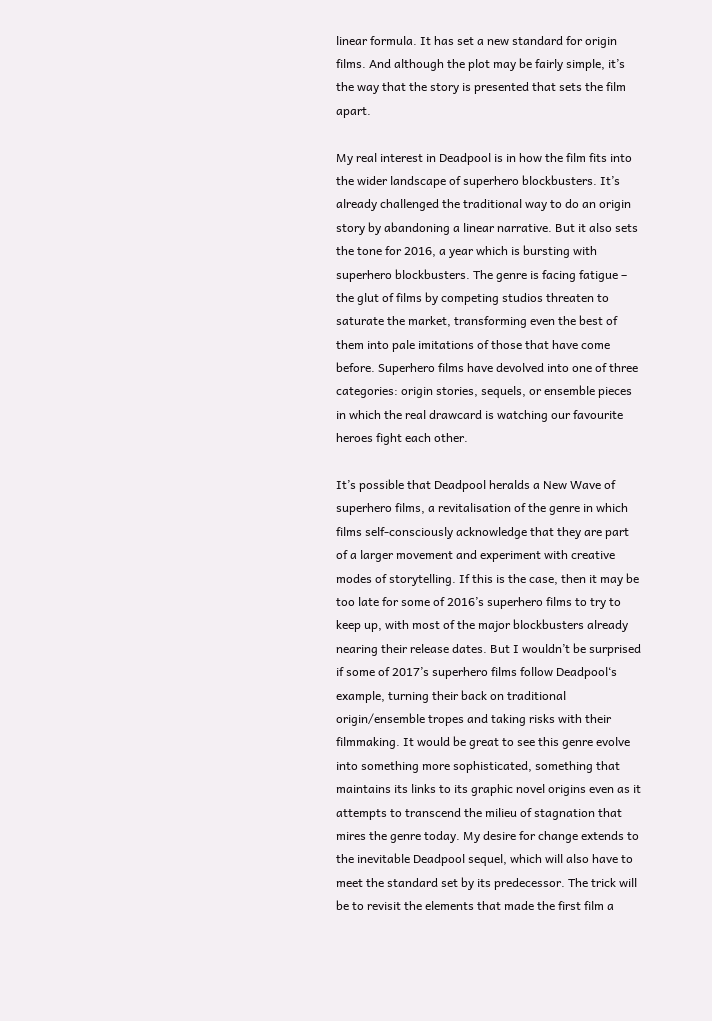linear formula. It has set a new standard for origin films. And although the plot may be fairly simple, it’s the way that the story is presented that sets the film apart.

My real interest in Deadpool is in how the film fits into the wider landscape of superhero blockbusters. It’s already challenged the traditional way to do an origin story by abandoning a linear narrative. But it also sets the tone for 2016, a year which is bursting with superhero blockbusters. The genre is facing fatigue – the glut of films by competing studios threaten to saturate the market, transforming even the best of them into pale imitations of those that have come before. Superhero films have devolved into one of three categories: origin stories, sequels, or ensemble pieces in which the real drawcard is watching our favourite heroes fight each other.

It’s possible that Deadpool heralds a New Wave of superhero films, a revitalisation of the genre in which films self-consciously acknowledge that they are part of a larger movement and experiment with creative modes of storytelling. If this is the case, then it may be too late for some of 2016’s superhero films to try to keep up, with most of the major blockbusters already nearing their release dates. But I wouldn’t be surprised if some of 2017’s superhero films follow Deadpool‘s example, turning their back on traditional origin/ensemble tropes and taking risks with their filmmaking. It would be great to see this genre evolve into something more sophisticated, something that maintains its links to its graphic novel origins even as it attempts to transcend the milieu of stagnation that mires the genre today. My desire for change extends to the inevitable Deadpool sequel, which will also have to meet the standard set by its predecessor. The trick will be to revisit the elements that made the first film a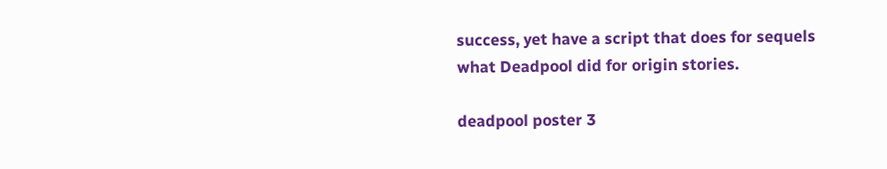success, yet have a script that does for sequels what Deadpool did for origin stories.

deadpool poster 3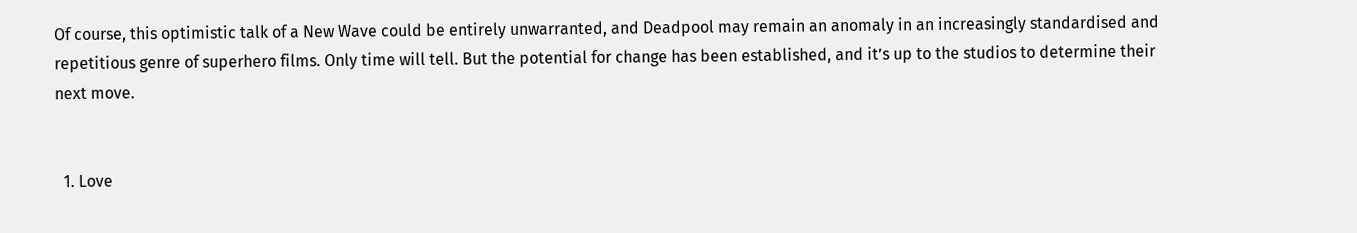Of course, this optimistic talk of a New Wave could be entirely unwarranted, and Deadpool may remain an anomaly in an increasingly standardised and repetitious genre of superhero films. Only time will tell. But the potential for change has been established, and it’s up to the studios to determine their next move.


  1. Love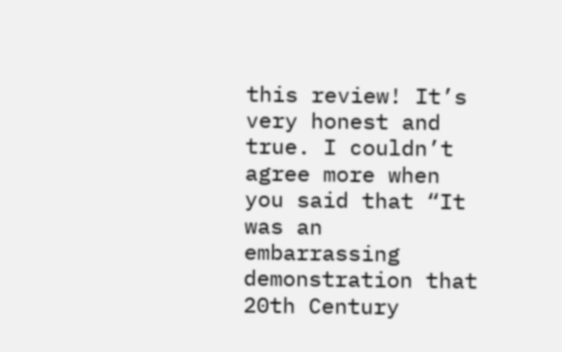this review! It’s very honest and true. I couldn’t agree more when you said that “It was an embarrassing demonstration that 20th Century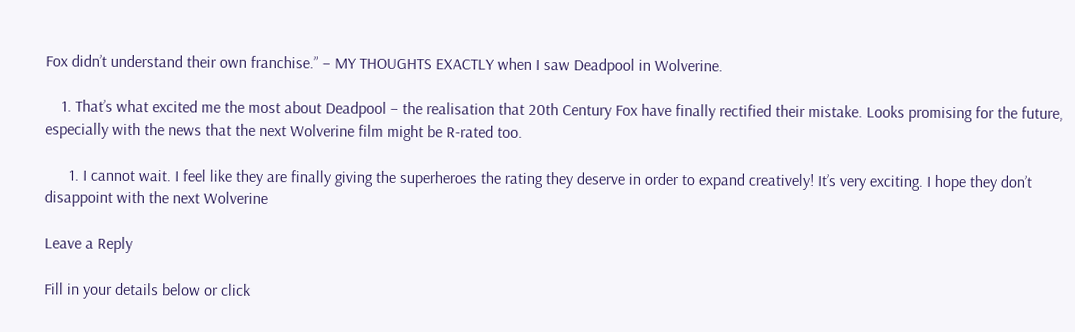Fox didn’t understand their own franchise.” – MY THOUGHTS EXACTLY when I saw Deadpool in Wolverine.

    1. That’s what excited me the most about Deadpool – the realisation that 20th Century Fox have finally rectified their mistake. Looks promising for the future, especially with the news that the next Wolverine film might be R-rated too.

      1. I cannot wait. I feel like they are finally giving the superheroes the rating they deserve in order to expand creatively! It’s very exciting. I hope they don’t disappoint with the next Wolverine

Leave a Reply

Fill in your details below or click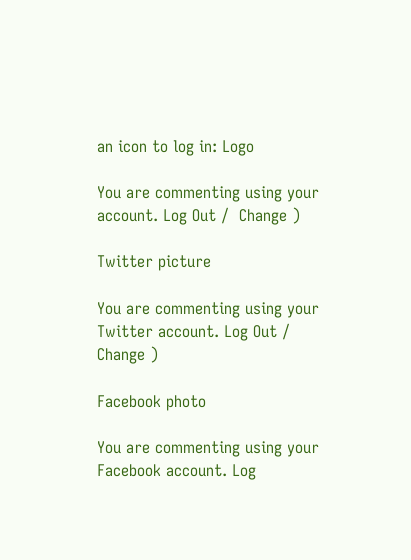an icon to log in: Logo

You are commenting using your account. Log Out /  Change )

Twitter picture

You are commenting using your Twitter account. Log Out /  Change )

Facebook photo

You are commenting using your Facebook account. Log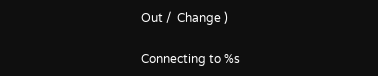Out /  Change )

Connecting to %s